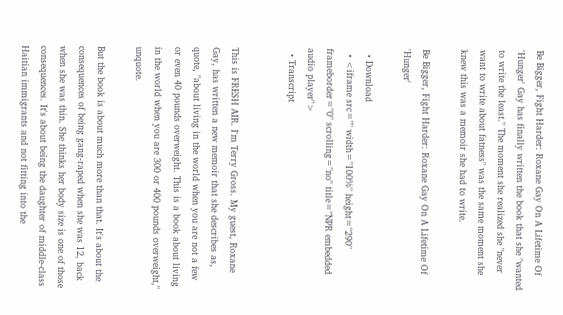Be Bigger, Fight Harder: Roxane Gay On A Lifetime Of 'Hunger' Gay has finally written the book that she "wanted to write the least." The moment she realized she "never want to write about fatness" was the same moment she knew this was a memoir she had to write.

Be Bigger, Fight Harder: Roxane Gay On A Lifetime Of 'Hunger'

  • Download
  • <iframe src="" width="100%" height="290" frameborder="0" scrolling="no" title="NPR embedded audio player">
  • Transcript


This is FRESH AIR. I'm Terry Gross. My guest, Roxane Gay, has written a new memoir that she describes as, quote, "about living in the world when you are not a few or even 40 pounds overweight. This is a book about living in the world when you are 300 or 400 pounds overweight," unquote.

But the book is about much more than that. It's about the consequences of being gang-raped when she was 12, back when she was thin. She thinks her body size is one of those consequences. It's about being the daughter of middle-class Haitian immigrants and not fitting into the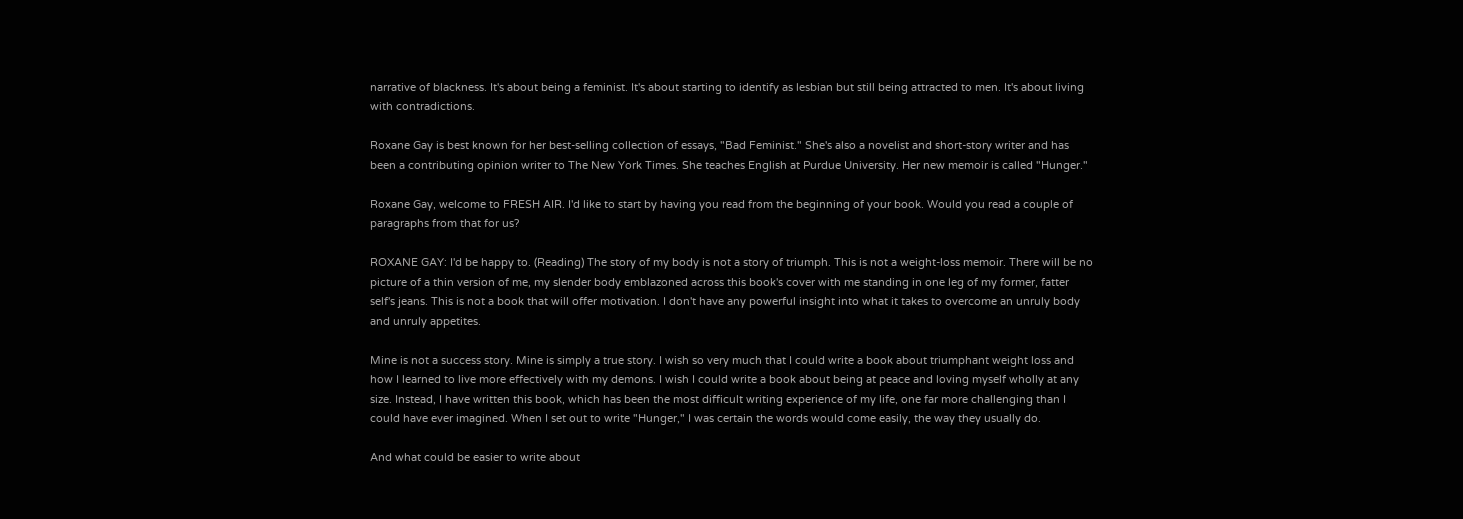narrative of blackness. It's about being a feminist. It's about starting to identify as lesbian but still being attracted to men. It's about living with contradictions.

Roxane Gay is best known for her best-selling collection of essays, "Bad Feminist." She's also a novelist and short-story writer and has been a contributing opinion writer to The New York Times. She teaches English at Purdue University. Her new memoir is called "Hunger."

Roxane Gay, welcome to FRESH AIR. I'd like to start by having you read from the beginning of your book. Would you read a couple of paragraphs from that for us?

ROXANE GAY: I'd be happy to. (Reading) The story of my body is not a story of triumph. This is not a weight-loss memoir. There will be no picture of a thin version of me, my slender body emblazoned across this book's cover with me standing in one leg of my former, fatter self's jeans. This is not a book that will offer motivation. I don't have any powerful insight into what it takes to overcome an unruly body and unruly appetites.

Mine is not a success story. Mine is simply a true story. I wish so very much that I could write a book about triumphant weight loss and how I learned to live more effectively with my demons. I wish I could write a book about being at peace and loving myself wholly at any size. Instead, I have written this book, which has been the most difficult writing experience of my life, one far more challenging than I could have ever imagined. When I set out to write "Hunger," I was certain the words would come easily, the way they usually do.

And what could be easier to write about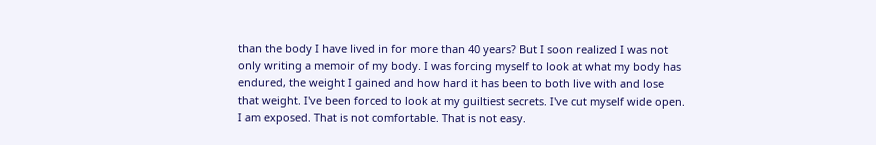than the body I have lived in for more than 40 years? But I soon realized I was not only writing a memoir of my body. I was forcing myself to look at what my body has endured, the weight I gained and how hard it has been to both live with and lose that weight. I've been forced to look at my guiltiest secrets. I've cut myself wide open. I am exposed. That is not comfortable. That is not easy.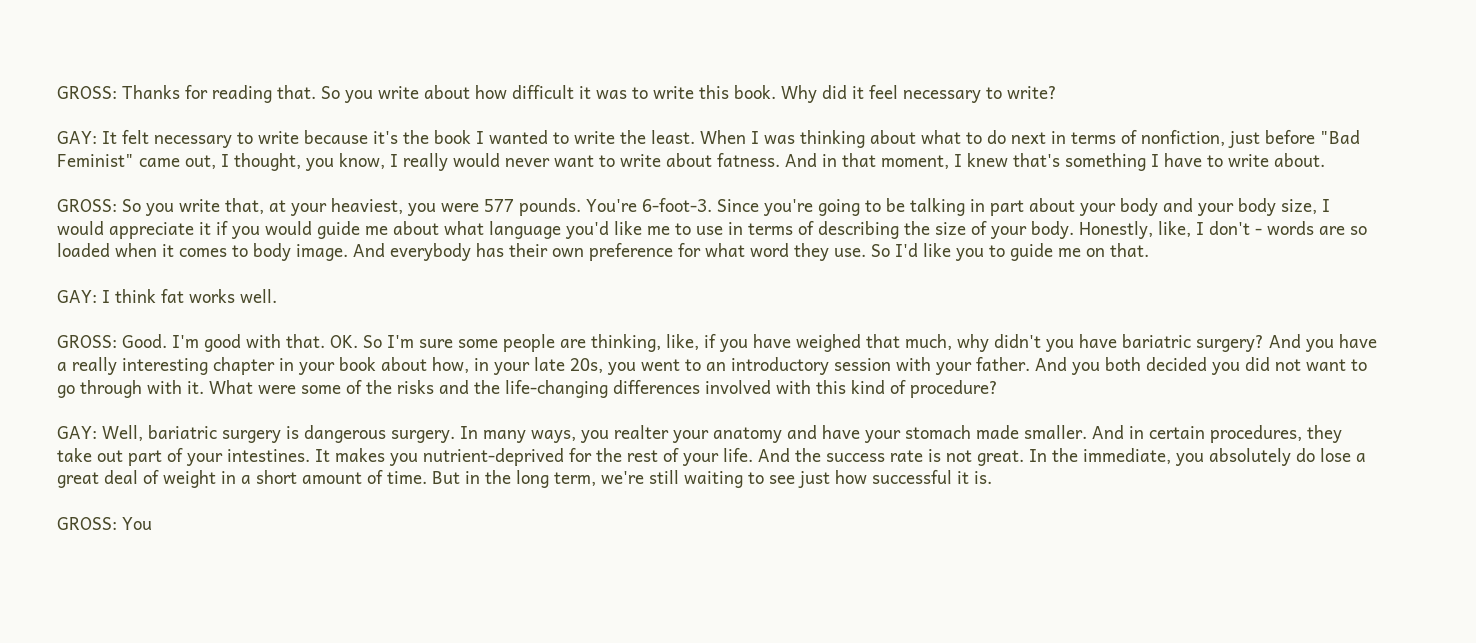GROSS: Thanks for reading that. So you write about how difficult it was to write this book. Why did it feel necessary to write?

GAY: It felt necessary to write because it's the book I wanted to write the least. When I was thinking about what to do next in terms of nonfiction, just before "Bad Feminist" came out, I thought, you know, I really would never want to write about fatness. And in that moment, I knew that's something I have to write about.

GROSS: So you write that, at your heaviest, you were 577 pounds. You're 6-foot-3. Since you're going to be talking in part about your body and your body size, I would appreciate it if you would guide me about what language you'd like me to use in terms of describing the size of your body. Honestly, like, I don't - words are so loaded when it comes to body image. And everybody has their own preference for what word they use. So I'd like you to guide me on that.

GAY: I think fat works well.

GROSS: Good. I'm good with that. OK. So I'm sure some people are thinking, like, if you have weighed that much, why didn't you have bariatric surgery? And you have a really interesting chapter in your book about how, in your late 20s, you went to an introductory session with your father. And you both decided you did not want to go through with it. What were some of the risks and the life-changing differences involved with this kind of procedure?

GAY: Well, bariatric surgery is dangerous surgery. In many ways, you realter your anatomy and have your stomach made smaller. And in certain procedures, they take out part of your intestines. It makes you nutrient-deprived for the rest of your life. And the success rate is not great. In the immediate, you absolutely do lose a great deal of weight in a short amount of time. But in the long term, we're still waiting to see just how successful it is.

GROSS: You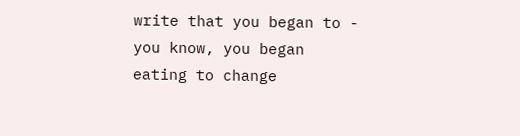write that you began to - you know, you began eating to change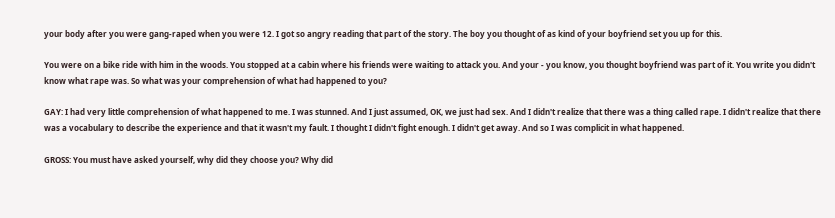your body after you were gang-raped when you were 12. I got so angry reading that part of the story. The boy you thought of as kind of your boyfriend set you up for this.

You were on a bike ride with him in the woods. You stopped at a cabin where his friends were waiting to attack you. And your - you know, you thought boyfriend was part of it. You write you didn't know what rape was. So what was your comprehension of what had happened to you?

GAY: I had very little comprehension of what happened to me. I was stunned. And I just assumed, OK, we just had sex. And I didn't realize that there was a thing called rape. I didn't realize that there was a vocabulary to describe the experience and that it wasn't my fault. I thought I didn't fight enough. I didn't get away. And so I was complicit in what happened.

GROSS: You must have asked yourself, why did they choose you? Why did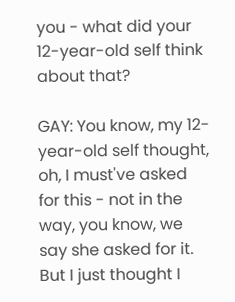you - what did your 12-year-old self think about that?

GAY: You know, my 12-year-old self thought, oh, I must've asked for this - not in the way, you know, we say she asked for it. But I just thought I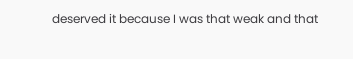deserved it because I was that weak and that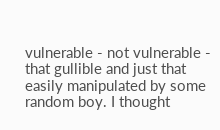vulnerable - not vulnerable - that gullible and just that easily manipulated by some random boy. I thought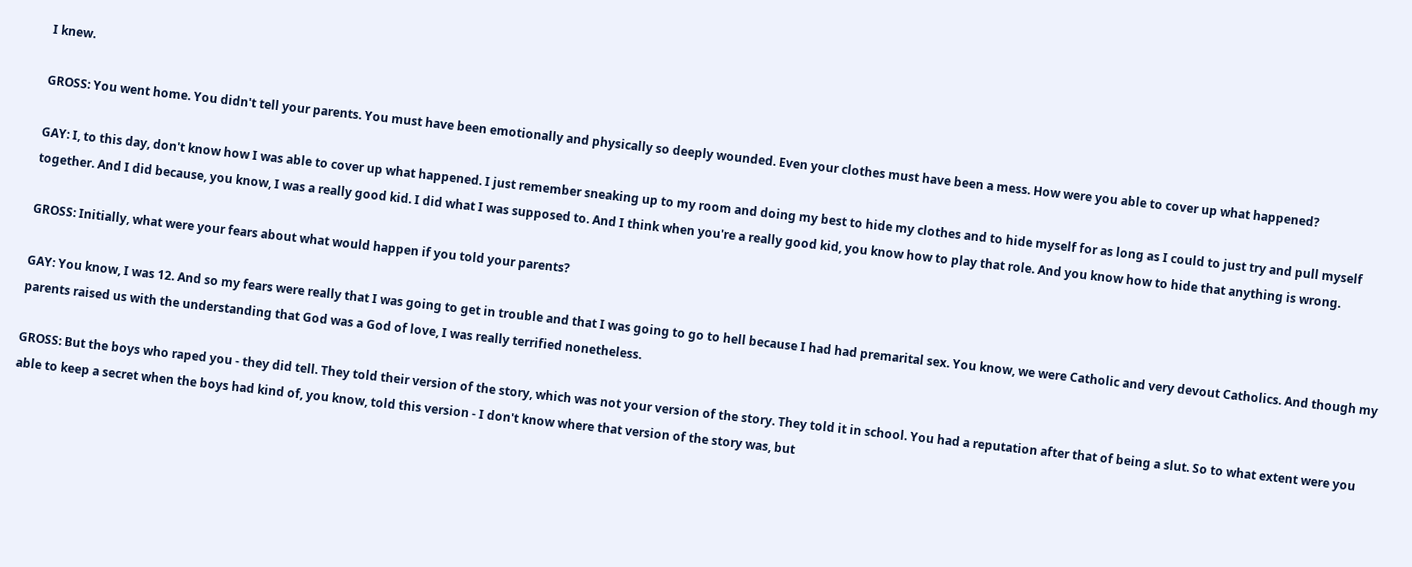I knew.

GROSS: You went home. You didn't tell your parents. You must have been emotionally and physically so deeply wounded. Even your clothes must have been a mess. How were you able to cover up what happened?

GAY: I, to this day, don't know how I was able to cover up what happened. I just remember sneaking up to my room and doing my best to hide my clothes and to hide myself for as long as I could to just try and pull myself together. And I did because, you know, I was a really good kid. I did what I was supposed to. And I think when you're a really good kid, you know how to play that role. And you know how to hide that anything is wrong.

GROSS: Initially, what were your fears about what would happen if you told your parents?

GAY: You know, I was 12. And so my fears were really that I was going to get in trouble and that I was going to go to hell because I had had premarital sex. You know, we were Catholic and very devout Catholics. And though my parents raised us with the understanding that God was a God of love, I was really terrified nonetheless.

GROSS: But the boys who raped you - they did tell. They told their version of the story, which was not your version of the story. They told it in school. You had a reputation after that of being a slut. So to what extent were you able to keep a secret when the boys had kind of, you know, told this version - I don't know where that version of the story was, but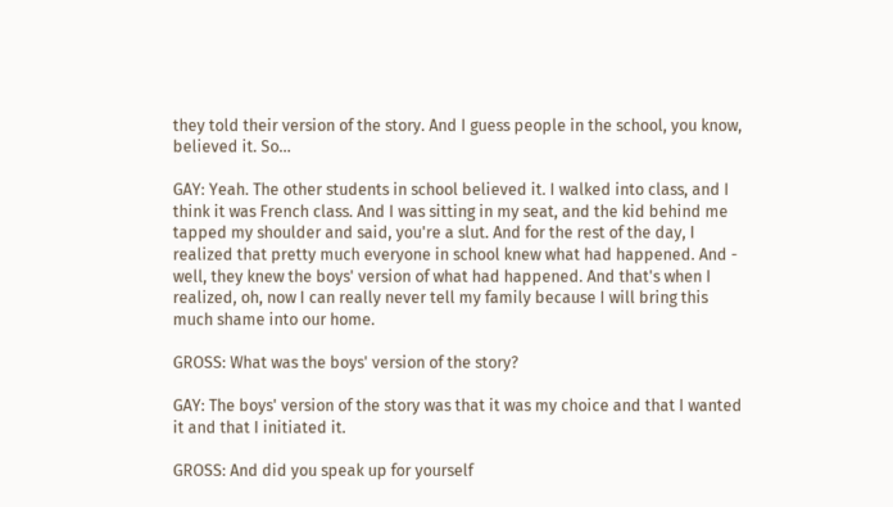they told their version of the story. And I guess people in the school, you know, believed it. So...

GAY: Yeah. The other students in school believed it. I walked into class, and I think it was French class. And I was sitting in my seat, and the kid behind me tapped my shoulder and said, you're a slut. And for the rest of the day, I realized that pretty much everyone in school knew what had happened. And - well, they knew the boys' version of what had happened. And that's when I realized, oh, now I can really never tell my family because I will bring this much shame into our home.

GROSS: What was the boys' version of the story?

GAY: The boys' version of the story was that it was my choice and that I wanted it and that I initiated it.

GROSS: And did you speak up for yourself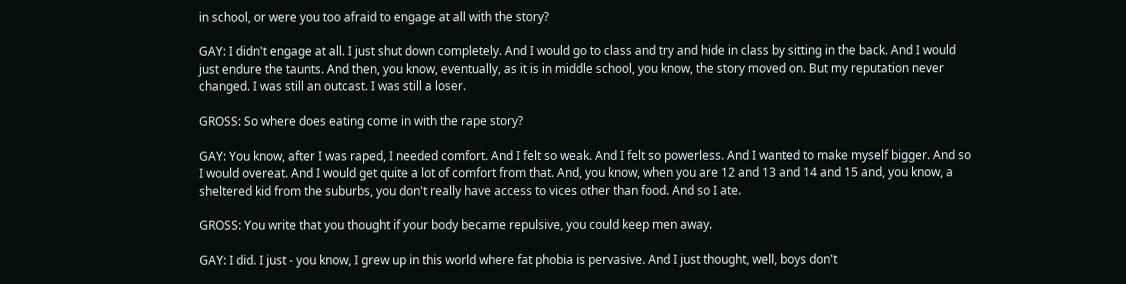in school, or were you too afraid to engage at all with the story?

GAY: I didn't engage at all. I just shut down completely. And I would go to class and try and hide in class by sitting in the back. And I would just endure the taunts. And then, you know, eventually, as it is in middle school, you know, the story moved on. But my reputation never changed. I was still an outcast. I was still a loser.

GROSS: So where does eating come in with the rape story?

GAY: You know, after I was raped, I needed comfort. And I felt so weak. And I felt so powerless. And I wanted to make myself bigger. And so I would overeat. And I would get quite a lot of comfort from that. And, you know, when you are 12 and 13 and 14 and 15 and, you know, a sheltered kid from the suburbs, you don't really have access to vices other than food. And so I ate.

GROSS: You write that you thought if your body became repulsive, you could keep men away.

GAY: I did. I just - you know, I grew up in this world where fat phobia is pervasive. And I just thought, well, boys don't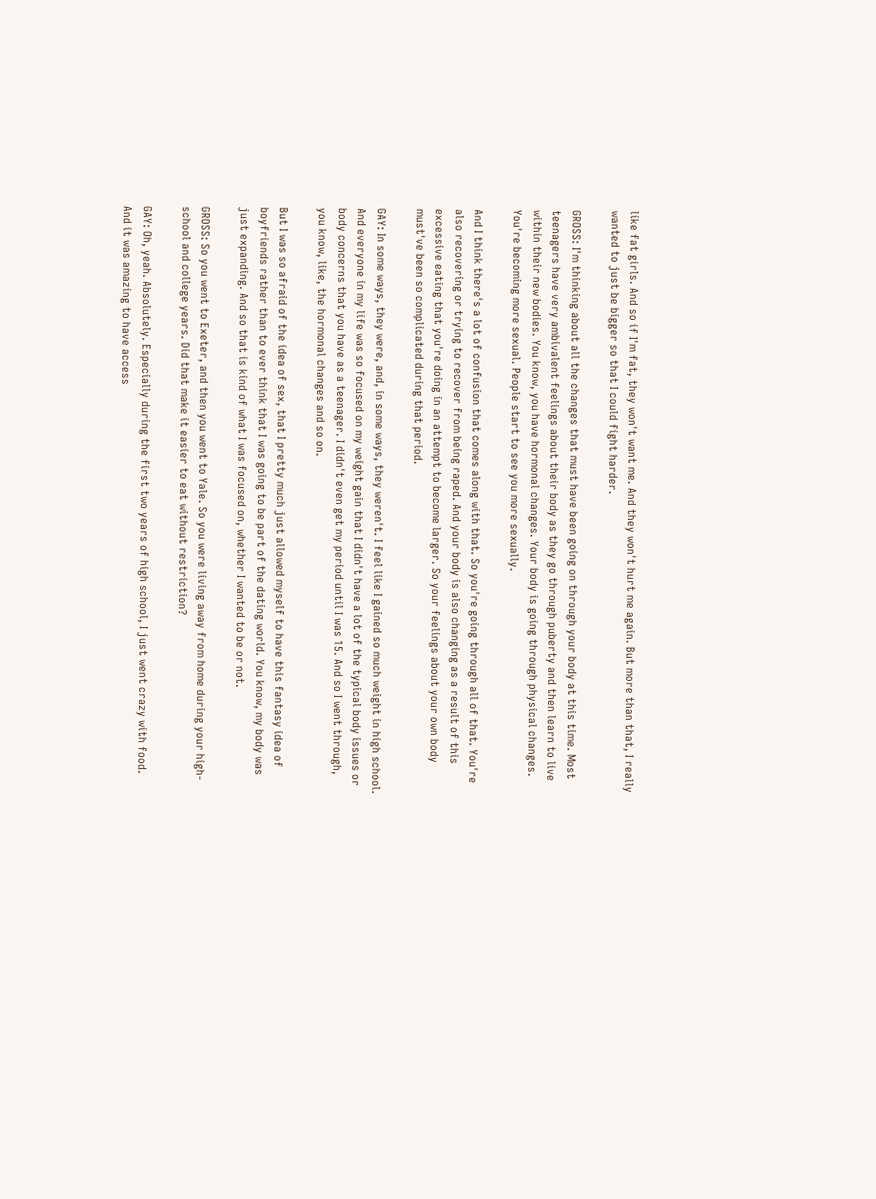like fat girls. And so if I'm fat, they won't want me. And they won't hurt me again. But more than that, I really wanted to just be bigger so that I could fight harder.

GROSS: I'm thinking about all the changes that must have been going on through your body at this time. Most teenagers have very ambivalent feelings about their body as they go through puberty and then learn to live within their new bodies. You know, you have hormonal changes. Your body is going through physical changes. You're becoming more sexual. People start to see you more sexually.

And I think there's a lot of confusion that comes along with that. So you're going through all of that. You're also recovering or trying to recover from being raped. And your body is also changing as a result of this excessive eating that you're doing in an attempt to become larger. So your feelings about your own body must've been so complicated during that period.

GAY: In some ways, they were, and, in some ways, they weren't. I feel like I gained so much weight in high school. And everyone in my life was so focused on my weight gain that I didn't have a lot of the typical body issues or body concerns that you have as a teenager. I didn't even get my period until I was 15. And so I went through, you know, like, the hormonal changes and so on.

But I was so afraid of the idea of sex, that I pretty much just allowed myself to have this fantasy idea of boyfriends rather than to ever think that I was going to be part of the dating world. You know, my body was just expanding. And so that is kind of what I was focused on, whether I wanted to be or not.

GROSS: So you went to Exeter, and then you went to Yale. So you were living away from home during your high-school and college years. Did that make it easier to eat without restriction?

GAY: Oh, yeah. Absolutely. Especially during the first two years of high school, I just went crazy with food. And it was amazing to have access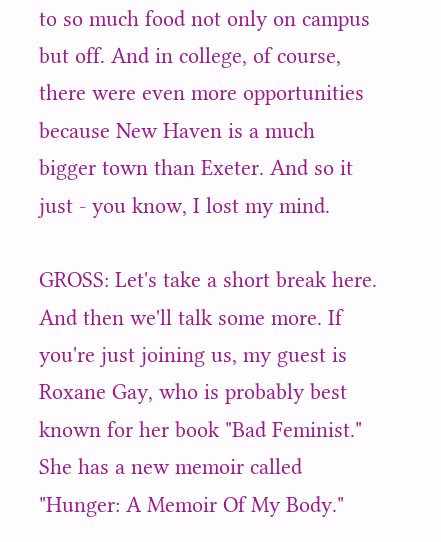to so much food not only on campus but off. And in college, of course, there were even more opportunities because New Haven is a much bigger town than Exeter. And so it just - you know, I lost my mind.

GROSS: Let's take a short break here. And then we'll talk some more. If you're just joining us, my guest is Roxane Gay, who is probably best known for her book "Bad Feminist." She has a new memoir called "Hunger: A Memoir Of My Body."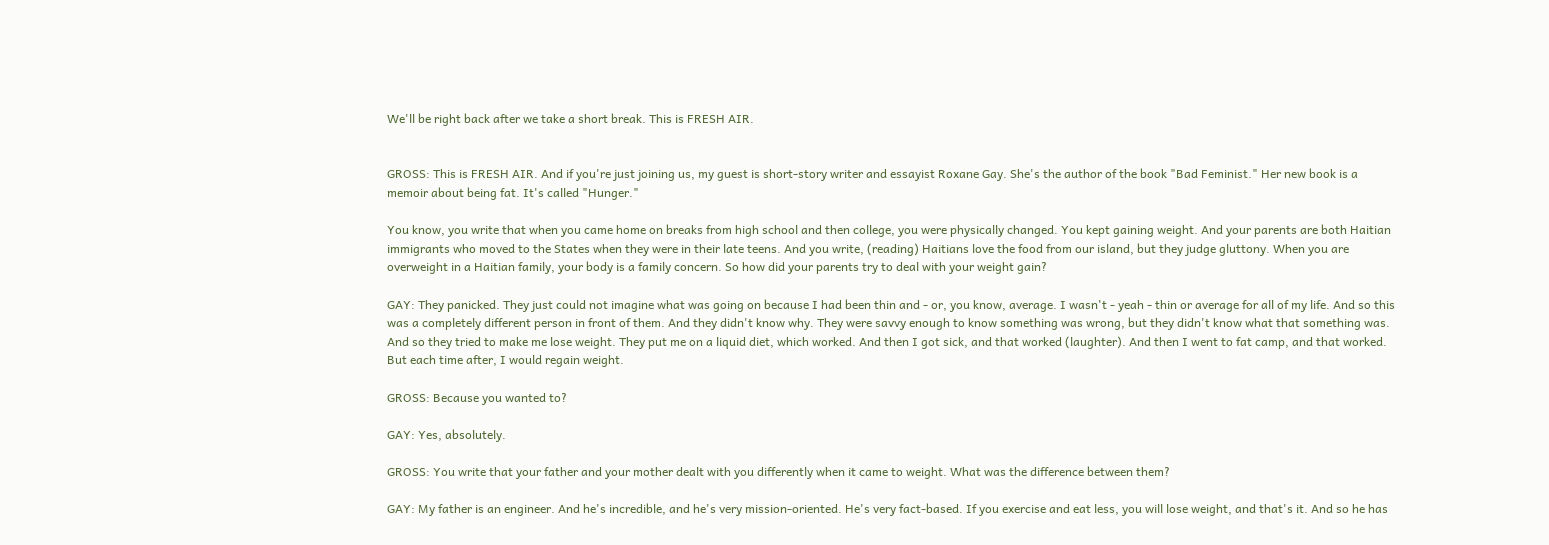We'll be right back after we take a short break. This is FRESH AIR.


GROSS: This is FRESH AIR. And if you're just joining us, my guest is short-story writer and essayist Roxane Gay. She's the author of the book "Bad Feminist." Her new book is a memoir about being fat. It's called "Hunger."

You know, you write that when you came home on breaks from high school and then college, you were physically changed. You kept gaining weight. And your parents are both Haitian immigrants who moved to the States when they were in their late teens. And you write, (reading) Haitians love the food from our island, but they judge gluttony. When you are overweight in a Haitian family, your body is a family concern. So how did your parents try to deal with your weight gain?

GAY: They panicked. They just could not imagine what was going on because I had been thin and - or, you know, average. I wasn't - yeah - thin or average for all of my life. And so this was a completely different person in front of them. And they didn't know why. They were savvy enough to know something was wrong, but they didn't know what that something was. And so they tried to make me lose weight. They put me on a liquid diet, which worked. And then I got sick, and that worked (laughter). And then I went to fat camp, and that worked. But each time after, I would regain weight.

GROSS: Because you wanted to?

GAY: Yes, absolutely.

GROSS: You write that your father and your mother dealt with you differently when it came to weight. What was the difference between them?

GAY: My father is an engineer. And he's incredible, and he's very mission-oriented. He's very fact-based. If you exercise and eat less, you will lose weight, and that's it. And so he has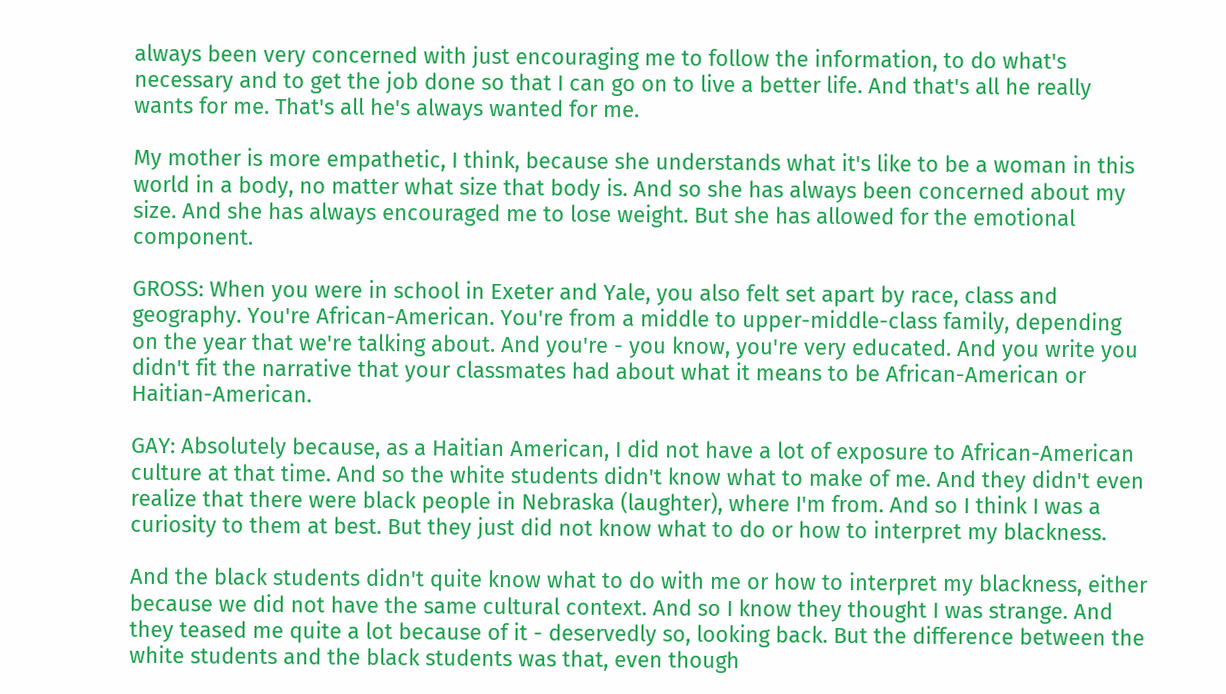always been very concerned with just encouraging me to follow the information, to do what's necessary and to get the job done so that I can go on to live a better life. And that's all he really wants for me. That's all he's always wanted for me.

My mother is more empathetic, I think, because she understands what it's like to be a woman in this world in a body, no matter what size that body is. And so she has always been concerned about my size. And she has always encouraged me to lose weight. But she has allowed for the emotional component.

GROSS: When you were in school in Exeter and Yale, you also felt set apart by race, class and geography. You're African-American. You're from a middle to upper-middle-class family, depending on the year that we're talking about. And you're - you know, you're very educated. And you write you didn't fit the narrative that your classmates had about what it means to be African-American or Haitian-American.

GAY: Absolutely because, as a Haitian American, I did not have a lot of exposure to African-American culture at that time. And so the white students didn't know what to make of me. And they didn't even realize that there were black people in Nebraska (laughter), where I'm from. And so I think I was a curiosity to them at best. But they just did not know what to do or how to interpret my blackness.

And the black students didn't quite know what to do with me or how to interpret my blackness, either because we did not have the same cultural context. And so I know they thought I was strange. And they teased me quite a lot because of it - deservedly so, looking back. But the difference between the white students and the black students was that, even though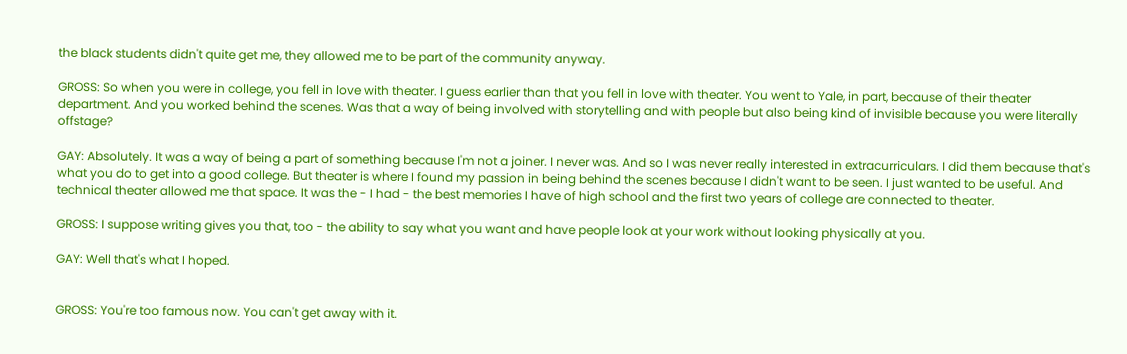the black students didn't quite get me, they allowed me to be part of the community anyway.

GROSS: So when you were in college, you fell in love with theater. I guess earlier than that you fell in love with theater. You went to Yale, in part, because of their theater department. And you worked behind the scenes. Was that a way of being involved with storytelling and with people but also being kind of invisible because you were literally offstage?

GAY: Absolutely. It was a way of being a part of something because I'm not a joiner. I never was. And so I was never really interested in extracurriculars. I did them because that's what you do to get into a good college. But theater is where I found my passion in being behind the scenes because I didn't want to be seen. I just wanted to be useful. And technical theater allowed me that space. It was the - I had - the best memories I have of high school and the first two years of college are connected to theater.

GROSS: I suppose writing gives you that, too - the ability to say what you want and have people look at your work without looking physically at you.

GAY: Well that's what I hoped.


GROSS: You're too famous now. You can't get away with it.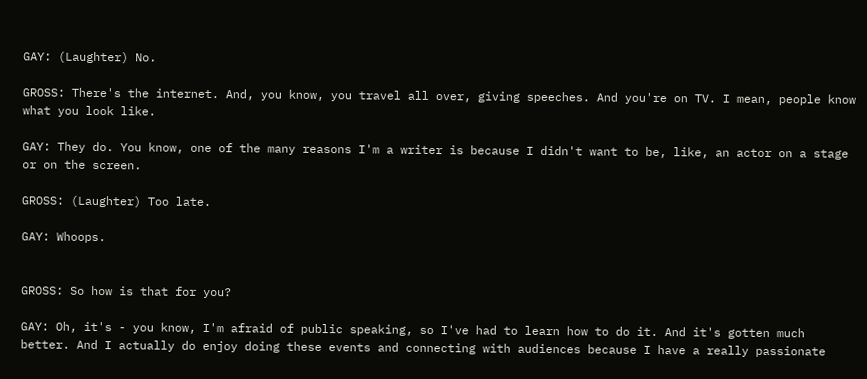GAY: (Laughter) No.

GROSS: There's the internet. And, you know, you travel all over, giving speeches. And you're on TV. I mean, people know what you look like.

GAY: They do. You know, one of the many reasons I'm a writer is because I didn't want to be, like, an actor on a stage or on the screen.

GROSS: (Laughter) Too late.

GAY: Whoops.


GROSS: So how is that for you?

GAY: Oh, it's - you know, I'm afraid of public speaking, so I've had to learn how to do it. And it's gotten much better. And I actually do enjoy doing these events and connecting with audiences because I have a really passionate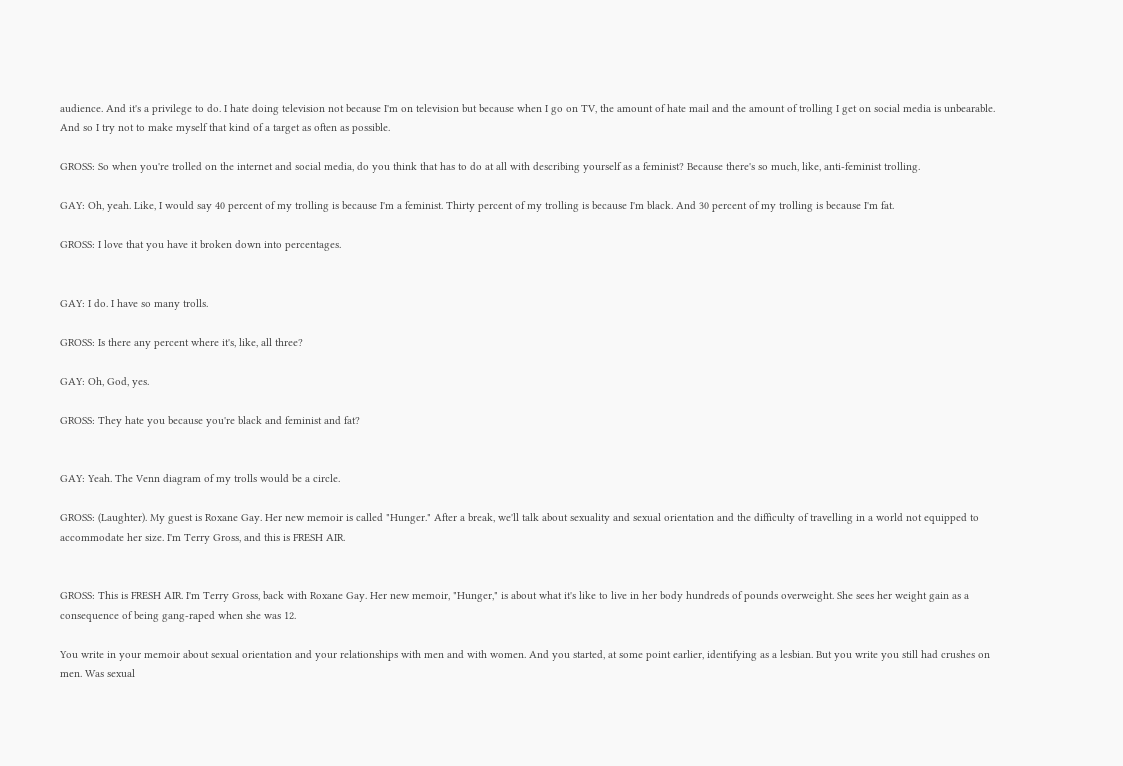audience. And it's a privilege to do. I hate doing television not because I'm on television but because when I go on TV, the amount of hate mail and the amount of trolling I get on social media is unbearable. And so I try not to make myself that kind of a target as often as possible.

GROSS: So when you're trolled on the internet and social media, do you think that has to do at all with describing yourself as a feminist? Because there's so much, like, anti-feminist trolling.

GAY: Oh, yeah. Like, I would say 40 percent of my trolling is because I'm a feminist. Thirty percent of my trolling is because I'm black. And 30 percent of my trolling is because I'm fat.

GROSS: I love that you have it broken down into percentages.


GAY: I do. I have so many trolls.

GROSS: Is there any percent where it's, like, all three?

GAY: Oh, God, yes.

GROSS: They hate you because you're black and feminist and fat?


GAY: Yeah. The Venn diagram of my trolls would be a circle.

GROSS: (Laughter). My guest is Roxane Gay. Her new memoir is called "Hunger." After a break, we'll talk about sexuality and sexual orientation and the difficulty of travelling in a world not equipped to accommodate her size. I'm Terry Gross, and this is FRESH AIR.


GROSS: This is FRESH AIR. I'm Terry Gross, back with Roxane Gay. Her new memoir, "Hunger," is about what it's like to live in her body hundreds of pounds overweight. She sees her weight gain as a consequence of being gang-raped when she was 12.

You write in your memoir about sexual orientation and your relationships with men and with women. And you started, at some point earlier, identifying as a lesbian. But you write you still had crushes on men. Was sexual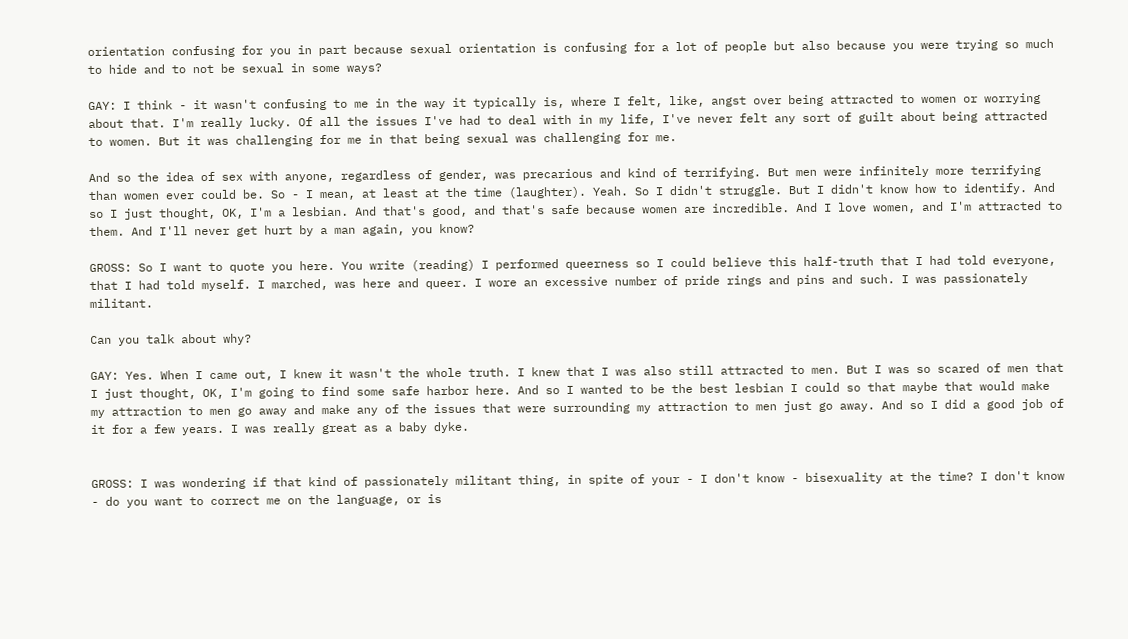orientation confusing for you in part because sexual orientation is confusing for a lot of people but also because you were trying so much to hide and to not be sexual in some ways?

GAY: I think - it wasn't confusing to me in the way it typically is, where I felt, like, angst over being attracted to women or worrying about that. I'm really lucky. Of all the issues I've had to deal with in my life, I've never felt any sort of guilt about being attracted to women. But it was challenging for me in that being sexual was challenging for me.

And so the idea of sex with anyone, regardless of gender, was precarious and kind of terrifying. But men were infinitely more terrifying than women ever could be. So - I mean, at least at the time (laughter). Yeah. So I didn't struggle. But I didn't know how to identify. And so I just thought, OK, I'm a lesbian. And that's good, and that's safe because women are incredible. And I love women, and I'm attracted to them. And I'll never get hurt by a man again, you know?

GROSS: So I want to quote you here. You write (reading) I performed queerness so I could believe this half-truth that I had told everyone, that I had told myself. I marched, was here and queer. I wore an excessive number of pride rings and pins and such. I was passionately militant.

Can you talk about why?

GAY: Yes. When I came out, I knew it wasn't the whole truth. I knew that I was also still attracted to men. But I was so scared of men that I just thought, OK, I'm going to find some safe harbor here. And so I wanted to be the best lesbian I could so that maybe that would make my attraction to men go away and make any of the issues that were surrounding my attraction to men just go away. And so I did a good job of it for a few years. I was really great as a baby dyke.


GROSS: I was wondering if that kind of passionately militant thing, in spite of your - I don't know - bisexuality at the time? I don't know - do you want to correct me on the language, or is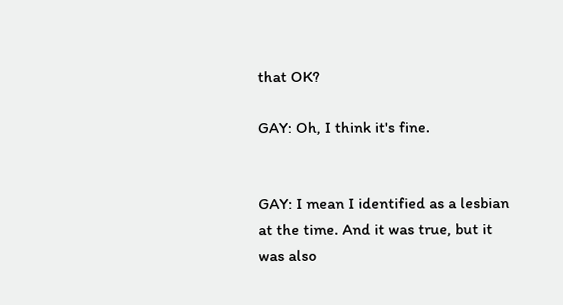that OK?

GAY: Oh, I think it's fine.


GAY: I mean I identified as a lesbian at the time. And it was true, but it was also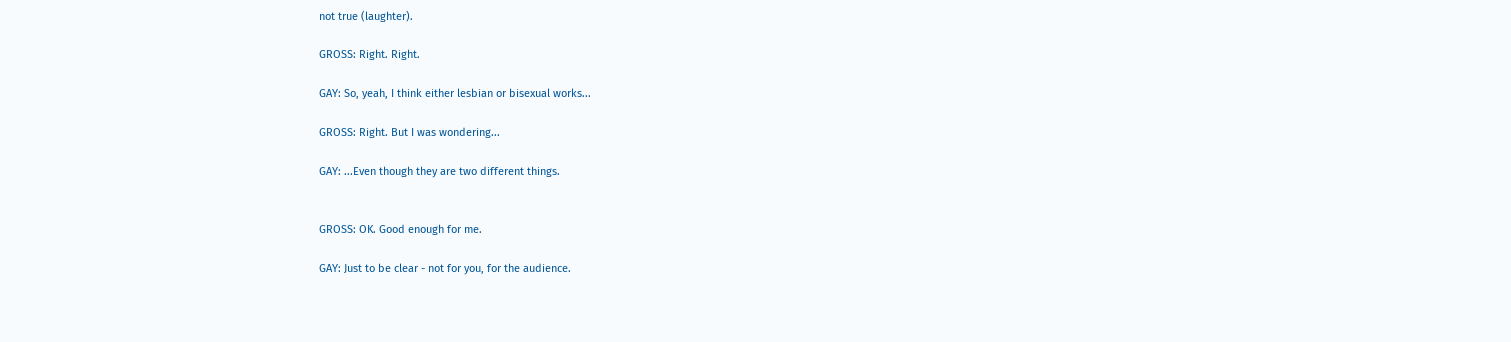not true (laughter).

GROSS: Right. Right.

GAY: So, yeah, I think either lesbian or bisexual works...

GROSS: Right. But I was wondering...

GAY: ...Even though they are two different things.


GROSS: OK. Good enough for me.

GAY: Just to be clear - not for you, for the audience.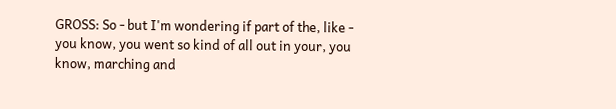GROSS: So - but I'm wondering if part of the, like - you know, you went so kind of all out in your, you know, marching and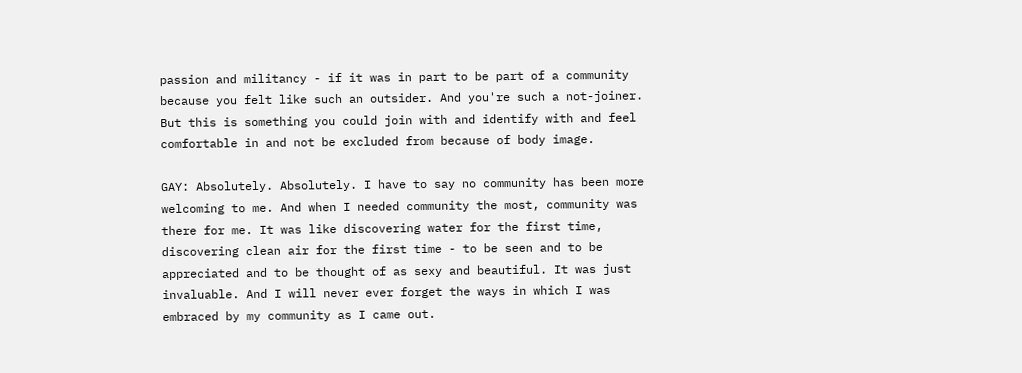passion and militancy - if it was in part to be part of a community because you felt like such an outsider. And you're such a not-joiner. But this is something you could join with and identify with and feel comfortable in and not be excluded from because of body image.

GAY: Absolutely. Absolutely. I have to say no community has been more welcoming to me. And when I needed community the most, community was there for me. It was like discovering water for the first time, discovering clean air for the first time - to be seen and to be appreciated and to be thought of as sexy and beautiful. It was just invaluable. And I will never ever forget the ways in which I was embraced by my community as I came out.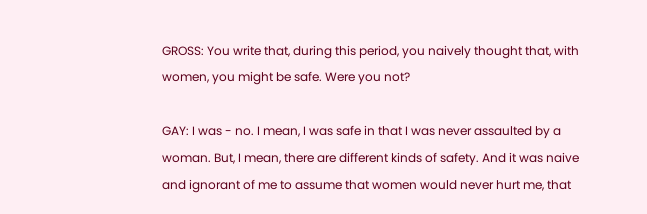GROSS: You write that, during this period, you naively thought that, with women, you might be safe. Were you not?

GAY: I was - no. I mean, I was safe in that I was never assaulted by a woman. But, I mean, there are different kinds of safety. And it was naive and ignorant of me to assume that women would never hurt me, that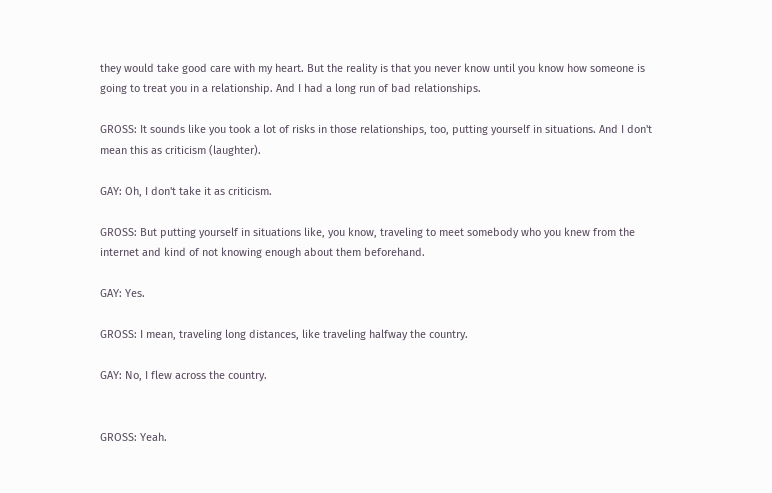they would take good care with my heart. But the reality is that you never know until you know how someone is going to treat you in a relationship. And I had a long run of bad relationships.

GROSS: It sounds like you took a lot of risks in those relationships, too, putting yourself in situations. And I don't mean this as criticism (laughter).

GAY: Oh, I don't take it as criticism.

GROSS: But putting yourself in situations like, you know, traveling to meet somebody who you knew from the internet and kind of not knowing enough about them beforehand.

GAY: Yes.

GROSS: I mean, traveling long distances, like traveling halfway the country.

GAY: No, I flew across the country.


GROSS: Yeah.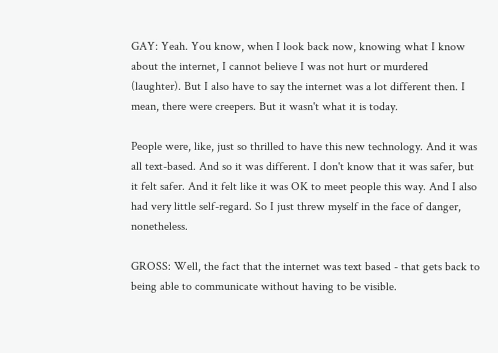GAY: Yeah. You know, when I look back now, knowing what I know about the internet, I cannot believe I was not hurt or murdered (laughter). But I also have to say the internet was a lot different then. I mean, there were creepers. But it wasn't what it is today.

People were, like, just so thrilled to have this new technology. And it was all text-based. And so it was different. I don't know that it was safer, but it felt safer. And it felt like it was OK to meet people this way. And I also had very little self-regard. So I just threw myself in the face of danger, nonetheless.

GROSS: Well, the fact that the internet was text based - that gets back to being able to communicate without having to be visible.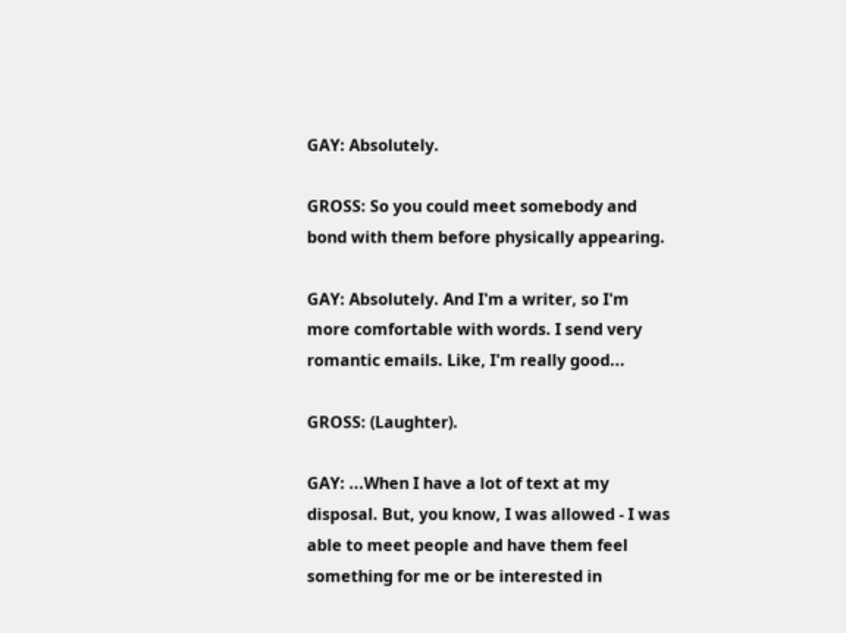GAY: Absolutely.

GROSS: So you could meet somebody and bond with them before physically appearing.

GAY: Absolutely. And I'm a writer, so I'm more comfortable with words. I send very romantic emails. Like, I'm really good...

GROSS: (Laughter).

GAY: ...When I have a lot of text at my disposal. But, you know, I was allowed - I was able to meet people and have them feel something for me or be interested in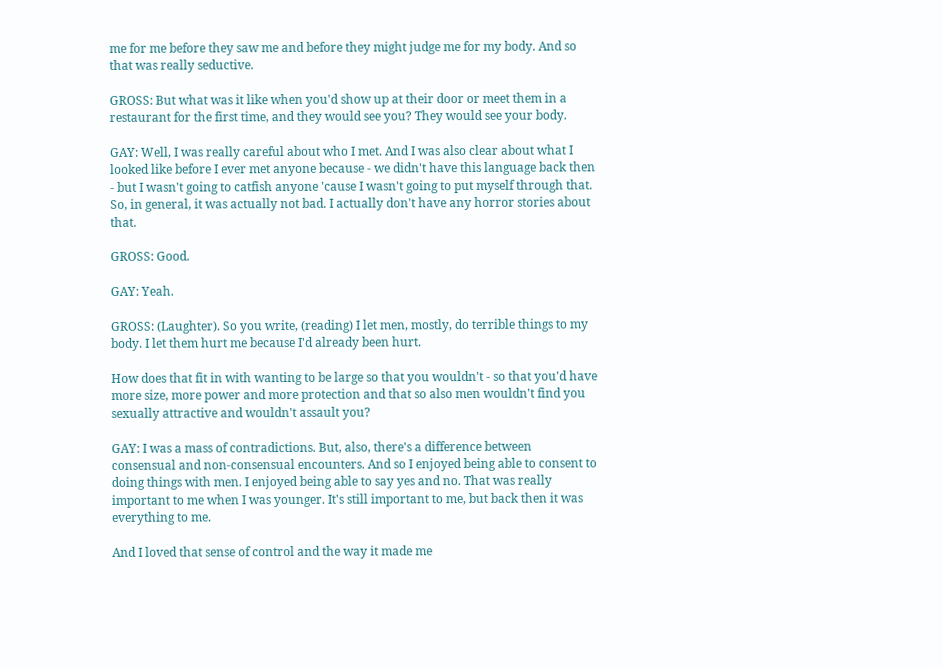me for me before they saw me and before they might judge me for my body. And so that was really seductive.

GROSS: But what was it like when you'd show up at their door or meet them in a restaurant for the first time, and they would see you? They would see your body.

GAY: Well, I was really careful about who I met. And I was also clear about what I looked like before I ever met anyone because - we didn't have this language back then - but I wasn't going to catfish anyone 'cause I wasn't going to put myself through that. So, in general, it was actually not bad. I actually don't have any horror stories about that.

GROSS: Good.

GAY: Yeah.

GROSS: (Laughter). So you write, (reading) I let men, mostly, do terrible things to my body. I let them hurt me because I'd already been hurt.

How does that fit in with wanting to be large so that you wouldn't - so that you'd have more size, more power and more protection and that so also men wouldn't find you sexually attractive and wouldn't assault you?

GAY: I was a mass of contradictions. But, also, there's a difference between consensual and non-consensual encounters. And so I enjoyed being able to consent to doing things with men. I enjoyed being able to say yes and no. That was really important to me when I was younger. It's still important to me, but back then it was everything to me.

And I loved that sense of control and the way it made me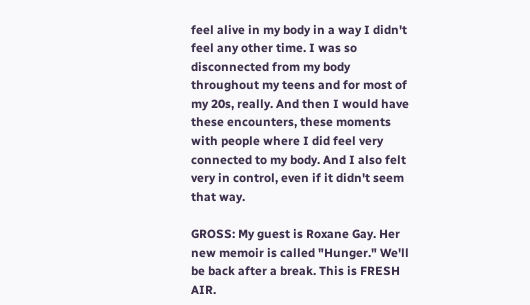feel alive in my body in a way I didn't feel any other time. I was so disconnected from my body throughout my teens and for most of my 20s, really. And then I would have these encounters, these moments with people where I did feel very connected to my body. And I also felt very in control, even if it didn't seem that way.

GROSS: My guest is Roxane Gay. Her new memoir is called "Hunger." We'll be back after a break. This is FRESH AIR.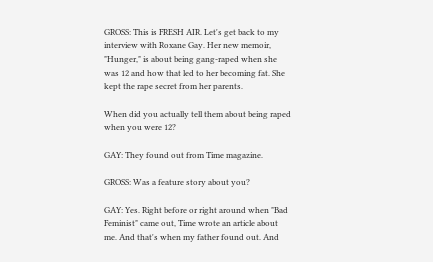GROSS: This is FRESH AIR. Let's get back to my interview with Roxane Gay. Her new memoir, "Hunger," is about being gang-raped when she was 12 and how that led to her becoming fat. She kept the rape secret from her parents.

When did you actually tell them about being raped when you were 12?

GAY: They found out from Time magazine.

GROSS: Was a feature story about you?

GAY: Yes. Right before or right around when "Bad Feminist" came out, Time wrote an article about me. And that's when my father found out. And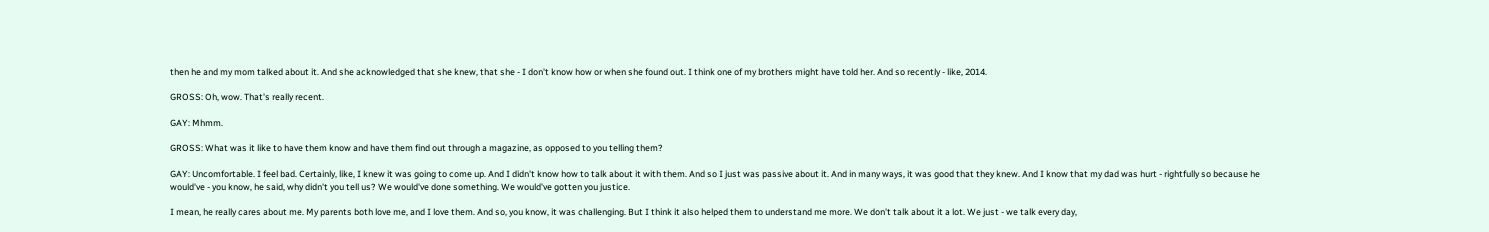then he and my mom talked about it. And she acknowledged that she knew, that she - I don't know how or when she found out. I think one of my brothers might have told her. And so recently - like, 2014.

GROSS: Oh, wow. That's really recent.

GAY: Mhmm.

GROSS: What was it like to have them know and have them find out through a magazine, as opposed to you telling them?

GAY: Uncomfortable. I feel bad. Certainly, like, I knew it was going to come up. And I didn't know how to talk about it with them. And so I just was passive about it. And in many ways, it was good that they knew. And I know that my dad was hurt - rightfully so because he would've - you know, he said, why didn't you tell us? We would've done something. We would've gotten you justice.

I mean, he really cares about me. My parents both love me, and I love them. And so, you know, it was challenging. But I think it also helped them to understand me more. We don't talk about it a lot. We just - we talk every day,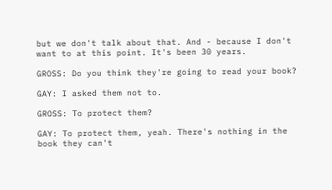but we don't talk about that. And - because I don't want to at this point. It's been 30 years.

GROSS: Do you think they're going to read your book?

GAY: I asked them not to.

GROSS: To protect them?

GAY: To protect them, yeah. There's nothing in the book they can't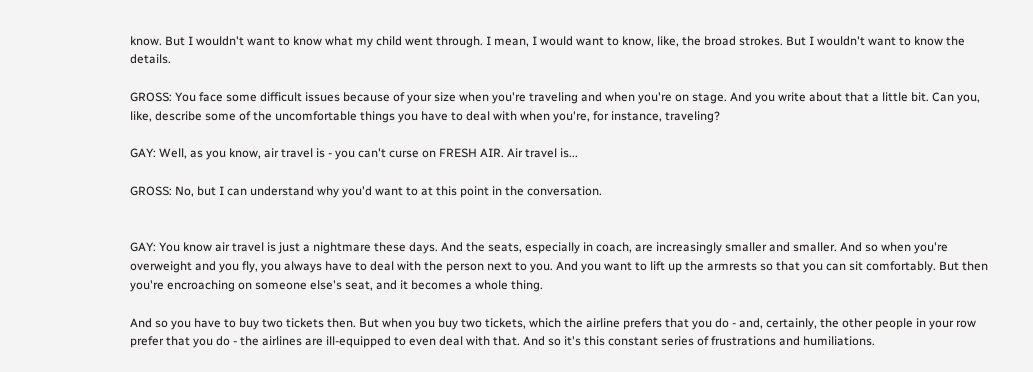know. But I wouldn't want to know what my child went through. I mean, I would want to know, like, the broad strokes. But I wouldn't want to know the details.

GROSS: You face some difficult issues because of your size when you're traveling and when you're on stage. And you write about that a little bit. Can you, like, describe some of the uncomfortable things you have to deal with when you're, for instance, traveling?

GAY: Well, as you know, air travel is - you can't curse on FRESH AIR. Air travel is...

GROSS: No, but I can understand why you'd want to at this point in the conversation.


GAY: You know air travel is just a nightmare these days. And the seats, especially in coach, are increasingly smaller and smaller. And so when you're overweight and you fly, you always have to deal with the person next to you. And you want to lift up the armrests so that you can sit comfortably. But then you're encroaching on someone else's seat, and it becomes a whole thing.

And so you have to buy two tickets then. But when you buy two tickets, which the airline prefers that you do - and, certainly, the other people in your row prefer that you do - the airlines are ill-equipped to even deal with that. And so it's this constant series of frustrations and humiliations.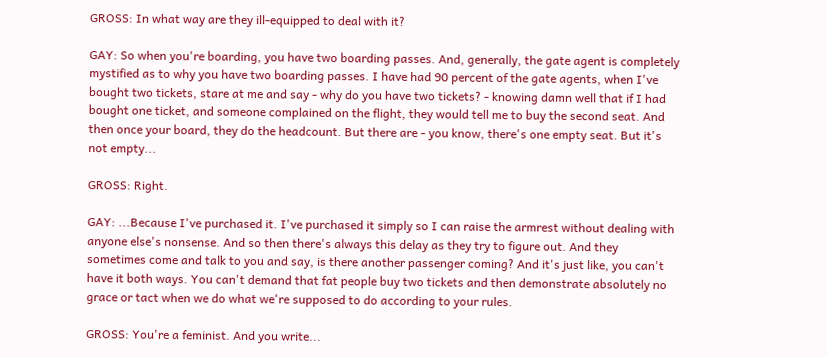GROSS: In what way are they ill-equipped to deal with it?

GAY: So when you're boarding, you have two boarding passes. And, generally, the gate agent is completely mystified as to why you have two boarding passes. I have had 90 percent of the gate agents, when I've bought two tickets, stare at me and say - why do you have two tickets? - knowing damn well that if I had bought one ticket, and someone complained on the flight, they would tell me to buy the second seat. And then once your board, they do the headcount. But there are - you know, there's one empty seat. But it's not empty...

GROSS: Right.

GAY: ...Because I've purchased it. I've purchased it simply so I can raise the armrest without dealing with anyone else's nonsense. And so then there's always this delay as they try to figure out. And they sometimes come and talk to you and say, is there another passenger coming? And it's just like, you can't have it both ways. You can't demand that fat people buy two tickets and then demonstrate absolutely no grace or tact when we do what we're supposed to do according to your rules.

GROSS: You're a feminist. And you write...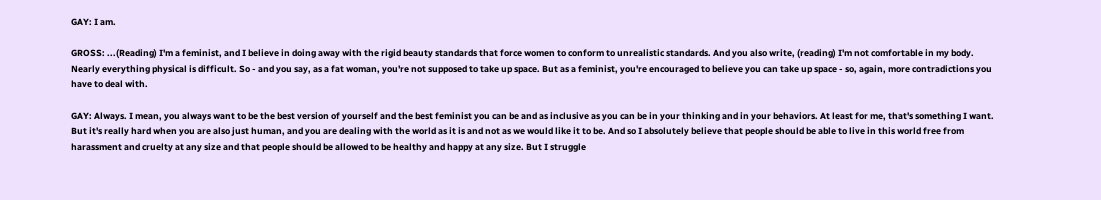GAY: I am.

GROSS: ...(Reading) I'm a feminist, and I believe in doing away with the rigid beauty standards that force women to conform to unrealistic standards. And you also write, (reading) I'm not comfortable in my body. Nearly everything physical is difficult. So - and you say, as a fat woman, you're not supposed to take up space. But as a feminist, you're encouraged to believe you can take up space - so, again, more contradictions you have to deal with.

GAY: Always. I mean, you always want to be the best version of yourself and the best feminist you can be and as inclusive as you can be in your thinking and in your behaviors. At least for me, that's something I want. But it's really hard when you are also just human, and you are dealing with the world as it is and not as we would like it to be. And so I absolutely believe that people should be able to live in this world free from harassment and cruelty at any size and that people should be allowed to be healthy and happy at any size. But I struggle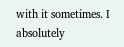with it sometimes. I absolutely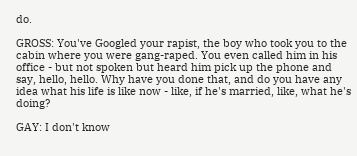do.

GROSS: You've Googled your rapist, the boy who took you to the cabin where you were gang-raped. You even called him in his office - but not spoken but heard him pick up the phone and say, hello, hello. Why have you done that, and do you have any idea what his life is like now - like, if he's married, like, what he's doing?

GAY: I don't know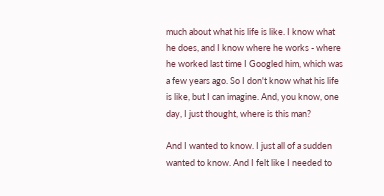much about what his life is like. I know what he does, and I know where he works - where he worked last time I Googled him, which was a few years ago. So I don't know what his life is like, but I can imagine. And, you know, one day, I just thought, where is this man?

And I wanted to know. I just all of a sudden wanted to know. And I felt like I needed to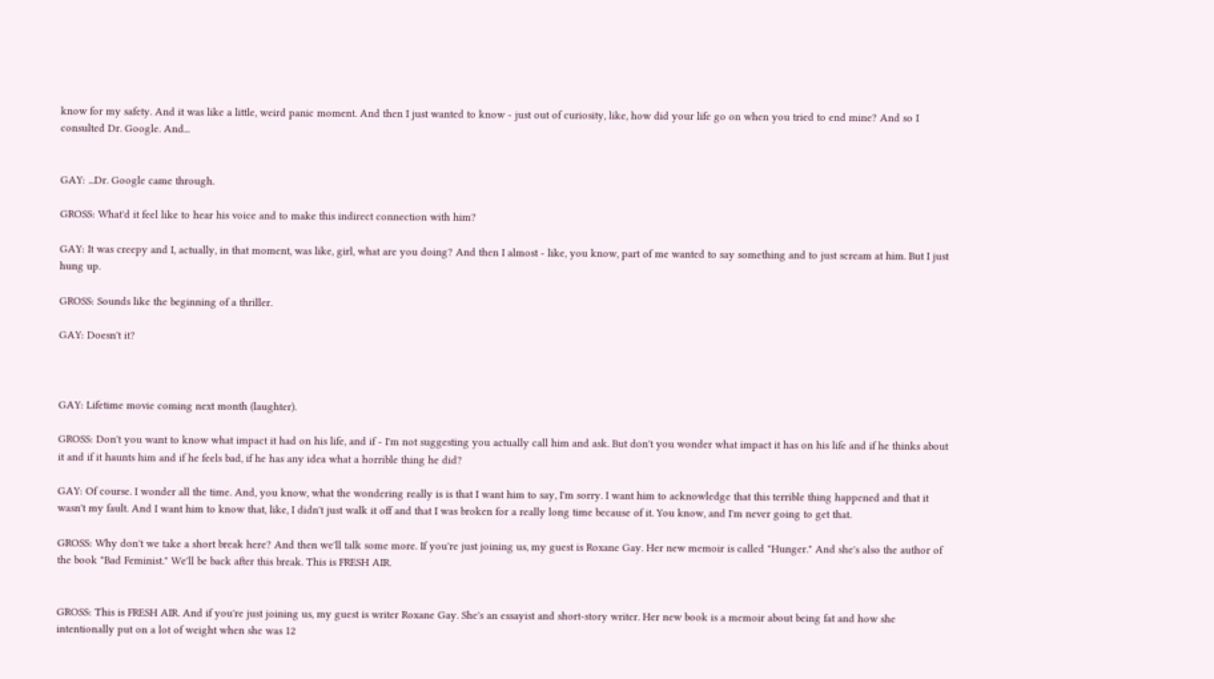know for my safety. And it was like a little, weird panic moment. And then I just wanted to know - just out of curiosity, like, how did your life go on when you tried to end mine? And so I consulted Dr. Google. And...


GAY: ...Dr. Google came through.

GROSS: What'd it feel like to hear his voice and to make this indirect connection with him?

GAY: It was creepy and I, actually, in that moment, was like, girl, what are you doing? And then I almost - like, you know, part of me wanted to say something and to just scream at him. But I just hung up.

GROSS: Sounds like the beginning of a thriller.

GAY: Doesn't it?



GAY: Lifetime movie coming next month (laughter).

GROSS: Don't you want to know what impact it had on his life, and if - I'm not suggesting you actually call him and ask. But don't you wonder what impact it has on his life and if he thinks about it and if it haunts him and if he feels bad, if he has any idea what a horrible thing he did?

GAY: Of course. I wonder all the time. And, you know, what the wondering really is is that I want him to say, I'm sorry. I want him to acknowledge that this terrible thing happened and that it wasn't my fault. And I want him to know that, like, I didn't just walk it off and that I was broken for a really long time because of it. You know, and I'm never going to get that.

GROSS: Why don't we take a short break here? And then we'll talk some more. If you're just joining us, my guest is Roxane Gay. Her new memoir is called "Hunger." And she's also the author of the book "Bad Feminist." We'll be back after this break. This is FRESH AIR.


GROSS: This is FRESH AIR. And if you're just joining us, my guest is writer Roxane Gay. She's an essayist and short-story writer. Her new book is a memoir about being fat and how she intentionally put on a lot of weight when she was 12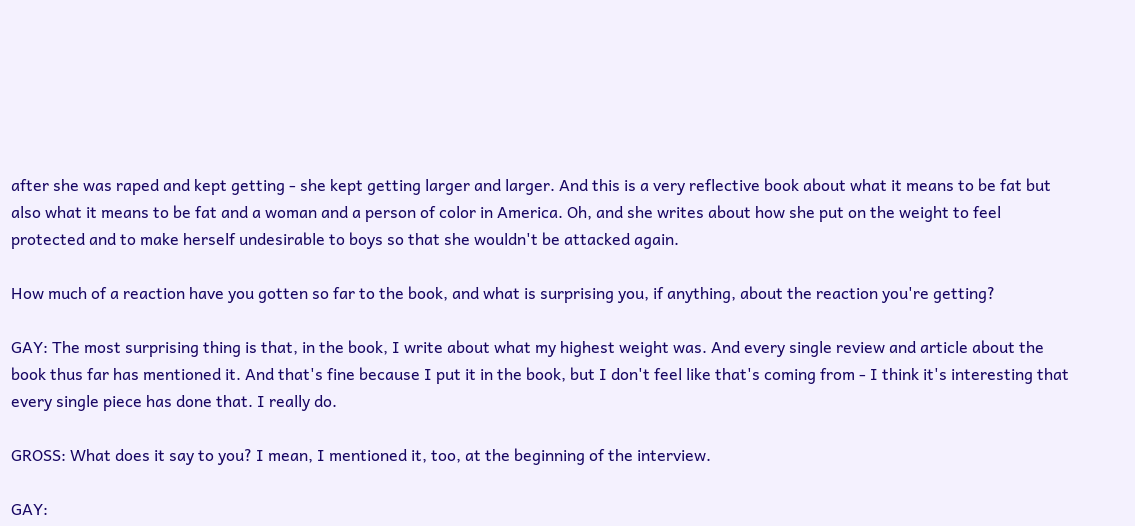after she was raped and kept getting - she kept getting larger and larger. And this is a very reflective book about what it means to be fat but also what it means to be fat and a woman and a person of color in America. Oh, and she writes about how she put on the weight to feel protected and to make herself undesirable to boys so that she wouldn't be attacked again.

How much of a reaction have you gotten so far to the book, and what is surprising you, if anything, about the reaction you're getting?

GAY: The most surprising thing is that, in the book, I write about what my highest weight was. And every single review and article about the book thus far has mentioned it. And that's fine because I put it in the book, but I don't feel like that's coming from - I think it's interesting that every single piece has done that. I really do.

GROSS: What does it say to you? I mean, I mentioned it, too, at the beginning of the interview.

GAY: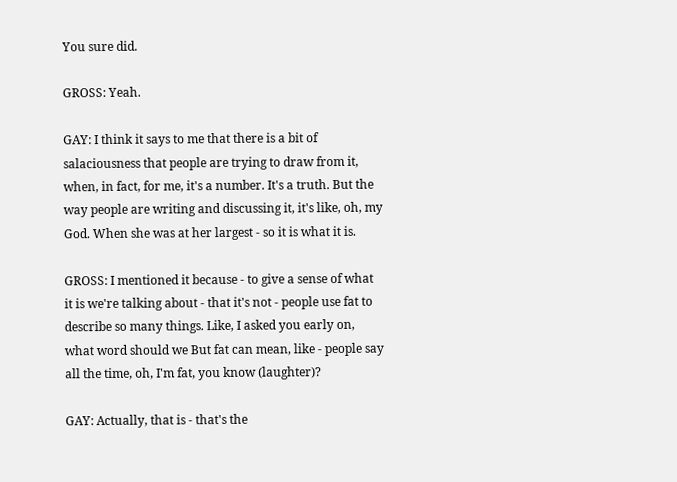You sure did.

GROSS: Yeah.

GAY: I think it says to me that there is a bit of salaciousness that people are trying to draw from it, when, in fact, for me, it's a number. It's a truth. But the way people are writing and discussing it, it's like, oh, my God. When she was at her largest - so it is what it is.

GROSS: I mentioned it because - to give a sense of what it is we're talking about - that it's not - people use fat to describe so many things. Like, I asked you early on, what word should we But fat can mean, like - people say all the time, oh, I'm fat, you know (laughter)?

GAY: Actually, that is - that's the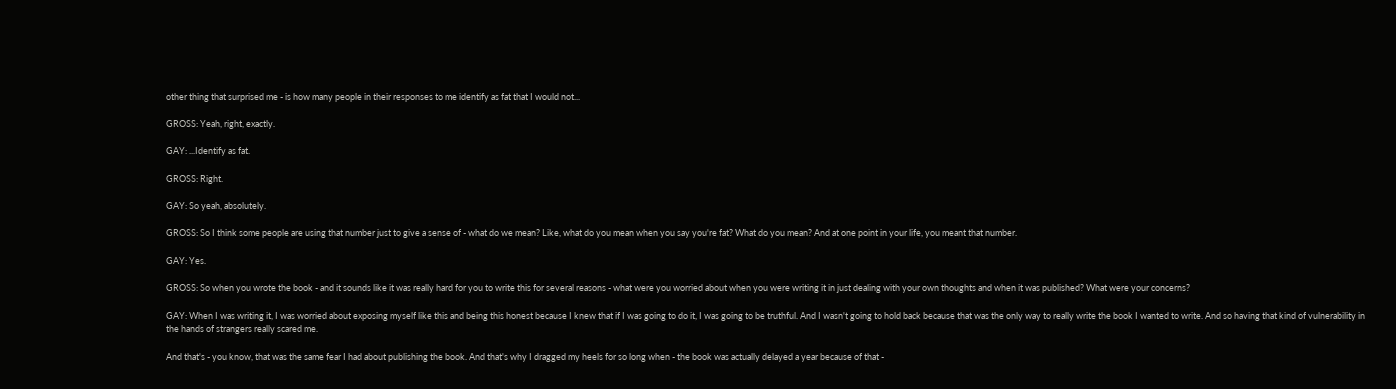other thing that surprised me - is how many people in their responses to me identify as fat that I would not...

GROSS: Yeah, right, exactly.

GAY: ...Identify as fat.

GROSS: Right.

GAY: So yeah, absolutely.

GROSS: So I think some people are using that number just to give a sense of - what do we mean? Like, what do you mean when you say you're fat? What do you mean? And at one point in your life, you meant that number.

GAY: Yes.

GROSS: So when you wrote the book - and it sounds like it was really hard for you to write this for several reasons - what were you worried about when you were writing it in just dealing with your own thoughts and when it was published? What were your concerns?

GAY: When I was writing it, I was worried about exposing myself like this and being this honest because I knew that if I was going to do it, I was going to be truthful. And I wasn't going to hold back because that was the only way to really write the book I wanted to write. And so having that kind of vulnerability in the hands of strangers really scared me.

And that's - you know, that was the same fear I had about publishing the book. And that's why I dragged my heels for so long when - the book was actually delayed a year because of that -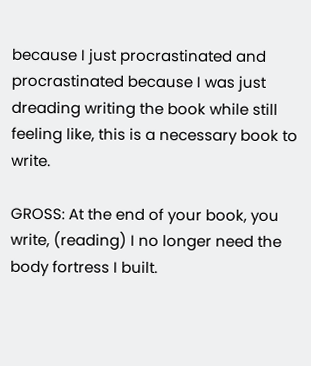because I just procrastinated and procrastinated because I was just dreading writing the book while still feeling like, this is a necessary book to write.

GROSS: At the end of your book, you write, (reading) I no longer need the body fortress I built.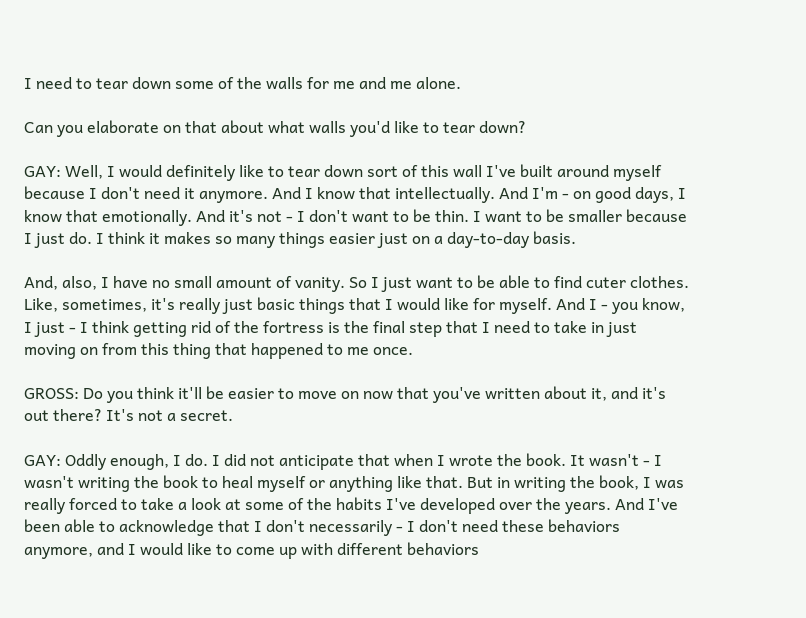I need to tear down some of the walls for me and me alone.

Can you elaborate on that about what walls you'd like to tear down?

GAY: Well, I would definitely like to tear down sort of this wall I've built around myself because I don't need it anymore. And I know that intellectually. And I'm - on good days, I know that emotionally. And it's not - I don't want to be thin. I want to be smaller because I just do. I think it makes so many things easier just on a day-to-day basis.

And, also, I have no small amount of vanity. So I just want to be able to find cuter clothes. Like, sometimes, it's really just basic things that I would like for myself. And I - you know, I just - I think getting rid of the fortress is the final step that I need to take in just moving on from this thing that happened to me once.

GROSS: Do you think it'll be easier to move on now that you've written about it, and it's out there? It's not a secret.

GAY: Oddly enough, I do. I did not anticipate that when I wrote the book. It wasn't - I wasn't writing the book to heal myself or anything like that. But in writing the book, I was really forced to take a look at some of the habits I've developed over the years. And I've been able to acknowledge that I don't necessarily - I don't need these behaviors anymore, and I would like to come up with different behaviors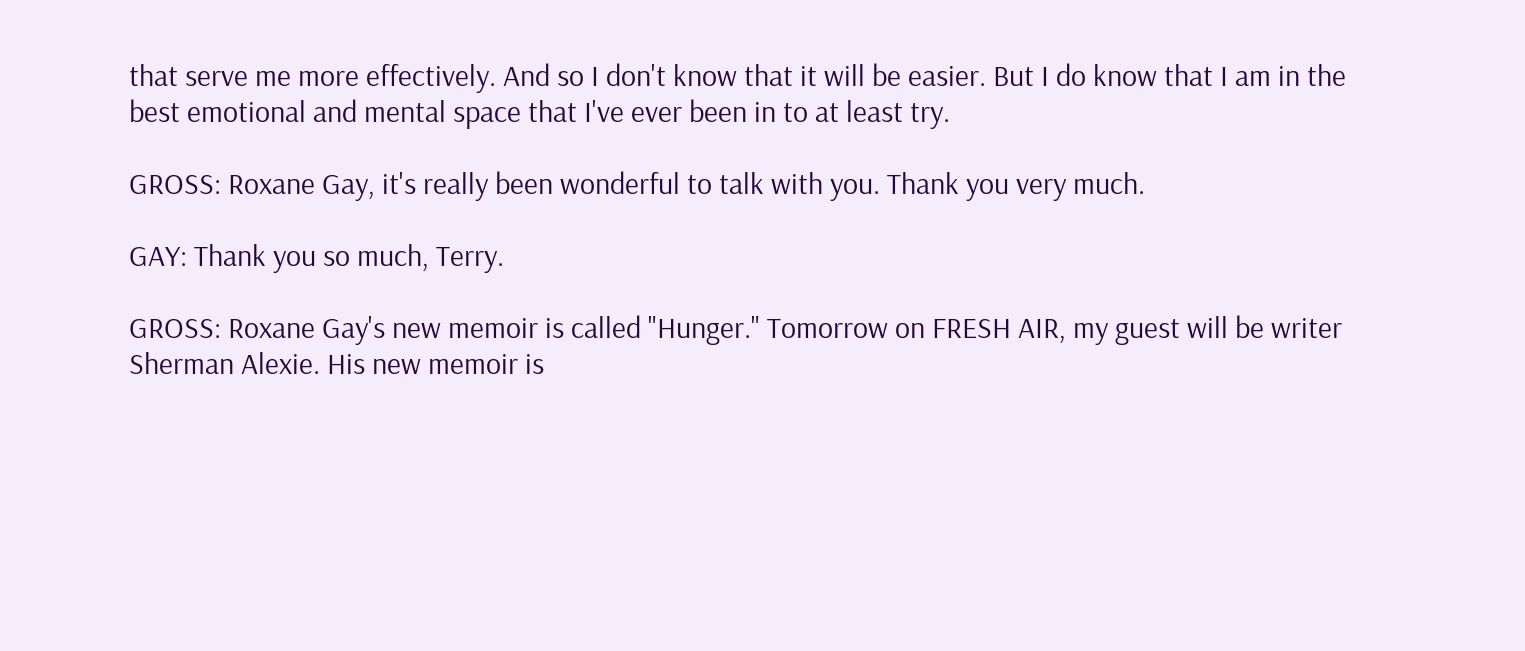that serve me more effectively. And so I don't know that it will be easier. But I do know that I am in the best emotional and mental space that I've ever been in to at least try.

GROSS: Roxane Gay, it's really been wonderful to talk with you. Thank you very much.

GAY: Thank you so much, Terry.

GROSS: Roxane Gay's new memoir is called "Hunger." Tomorrow on FRESH AIR, my guest will be writer Sherman Alexie. His new memoir is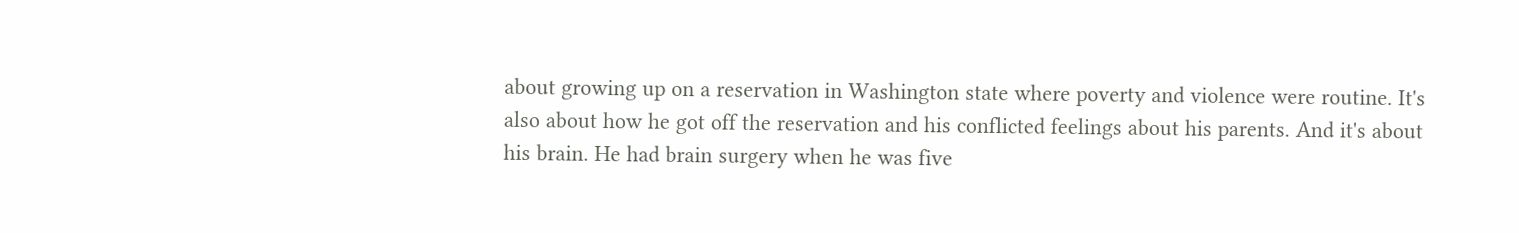about growing up on a reservation in Washington state where poverty and violence were routine. It's also about how he got off the reservation and his conflicted feelings about his parents. And it's about his brain. He had brain surgery when he was five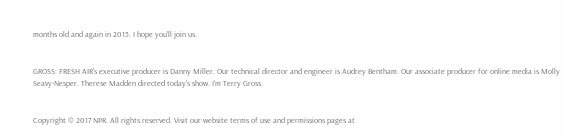months old and again in 2015. I hope you'll join us.


GROSS: FRESH AIR's executive producer is Danny Miller. Our technical director and engineer is Audrey Bentham. Our associate producer for online media is Molly Seavy-Nesper. Therese Madden directed today's show. I'm Terry Gross.


Copyright © 2017 NPR. All rights reserved. Visit our website terms of use and permissions pages at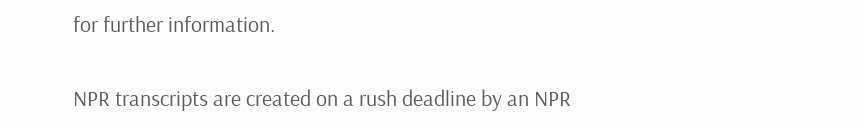for further information.

NPR transcripts are created on a rush deadline by an NPR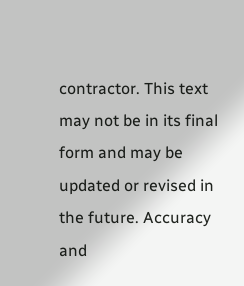contractor. This text may not be in its final form and may be updated or revised in the future. Accuracy and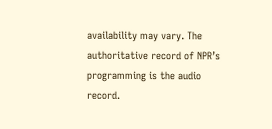availability may vary. The authoritative record of NPR’s programming is the audio record.